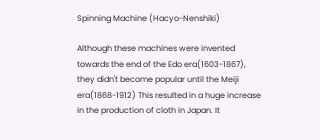Spinning Machine (Hacyo-Nenshiki)

Although these machines were invented towards the end of the Edo era(1603-1867), they didn't become popular until the Meiji era(1868-1912) This resulted in a huge increase in the production of cloth in Japan. It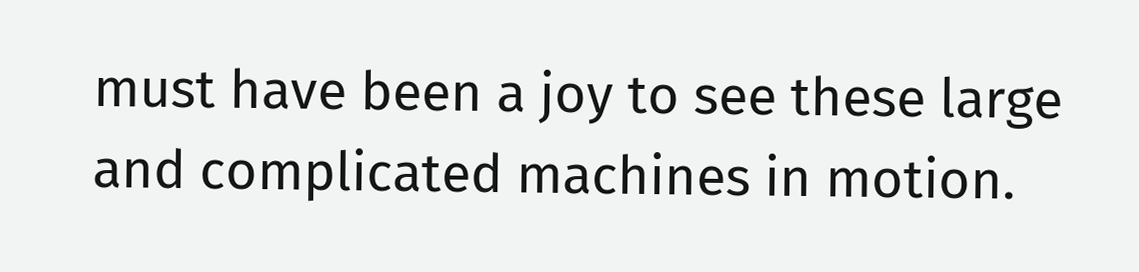must have been a joy to see these large and complicated machines in motion.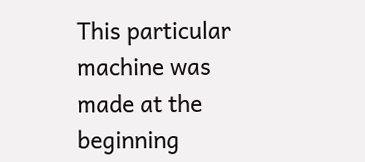This particular machine was made at the beginning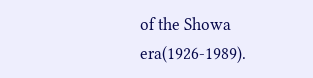of the Showa era(1926-1989).